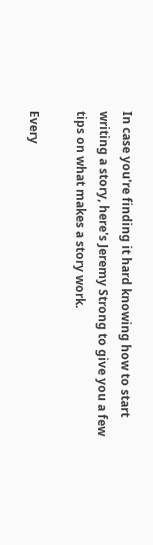In case you're finding it hard knowing how to start writing a story, here's Jeremy Strong to give you a few tips on what makes a story work.

Every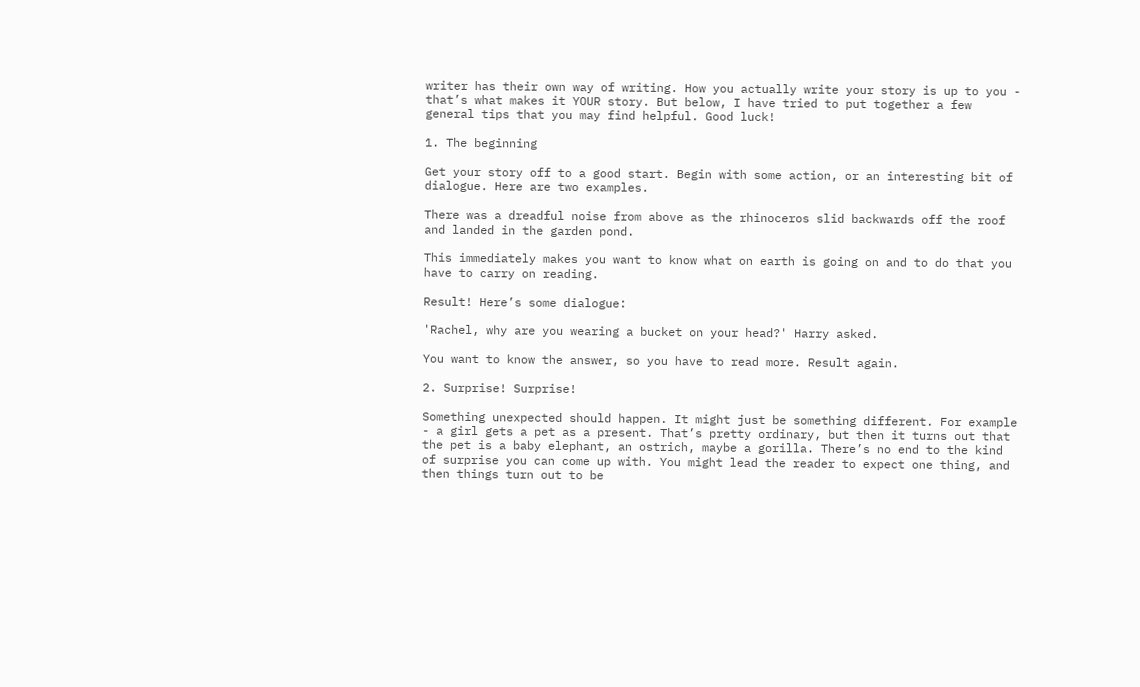writer has their own way of writing. How you actually write your story is up to you - that’s what makes it YOUR story. But below, I have tried to put together a few general tips that you may find helpful. Good luck!

1. The beginning

Get your story off to a good start. Begin with some action, or an interesting bit of dialogue. Here are two examples.

There was a dreadful noise from above as the rhinoceros slid backwards off the roof and landed in the garden pond.

This immediately makes you want to know what on earth is going on and to do that you have to carry on reading.

Result! Here’s some dialogue:

'Rachel, why are you wearing a bucket on your head?' Harry asked.

You want to know the answer, so you have to read more. Result again.

2. Surprise! Surprise!

Something unexpected should happen. It might just be something different. For example - a girl gets a pet as a present. That’s pretty ordinary, but then it turns out that the pet is a baby elephant, an ostrich, maybe a gorilla. There’s no end to the kind of surprise you can come up with. You might lead the reader to expect one thing, and then things turn out to be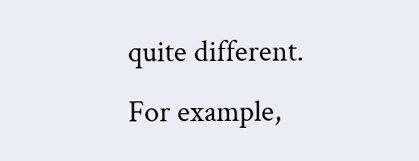quite different. For example,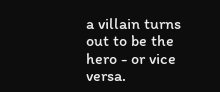a villain turns out to be the hero - or vice versa.